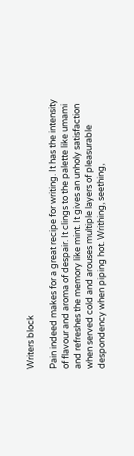Writers block

Pain indeed makes for a great recipe for writing. It has the intensity of flavour and aroma of despair. It clings to the palette like umami and refreshes the memory like mint. It gives an unholy satisfaction when served cold and arouses multiple layers of pleasurable despondency when piping hot. Writhing, seething,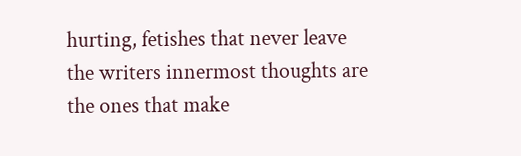hurting, fetishes that never leave the writers innermost thoughts are the ones that make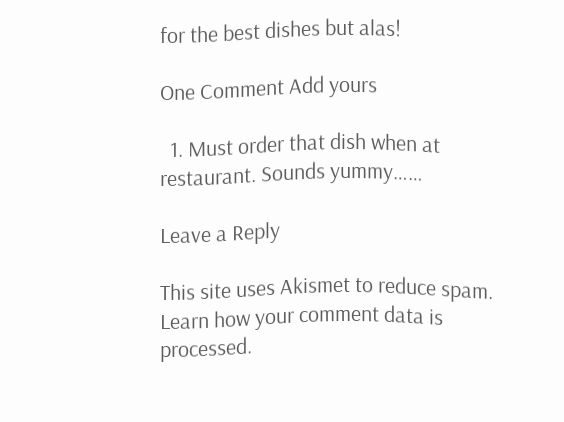for the best dishes but alas!

One Comment Add yours

  1. Must order that dish when at restaurant. Sounds yummy……

Leave a Reply

This site uses Akismet to reduce spam. Learn how your comment data is processed.